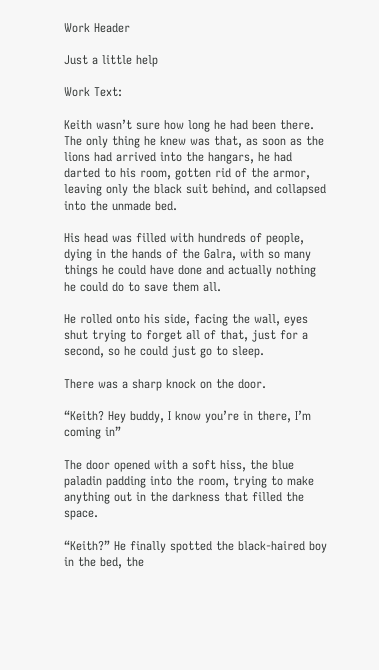Work Header

Just a little help

Work Text:

Keith wasn’t sure how long he had been there. The only thing he knew was that, as soon as the lions had arrived into the hangars, he had darted to his room, gotten rid of the armor, leaving only the black suit behind, and collapsed into the unmade bed.

His head was filled with hundreds of people, dying in the hands of the Galra, with so many things he could have done and actually nothing he could do to save them all.

He rolled onto his side, facing the wall, eyes shut trying to forget all of that, just for a second, so he could just go to sleep.

There was a sharp knock on the door.

“Keith? Hey buddy, I know you’re in there, I’m coming in”

The door opened with a soft hiss, the blue paladin padding into the room, trying to make anything out in the darkness that filled the space.

“Keith?” He finally spotted the black-haired boy in the bed, the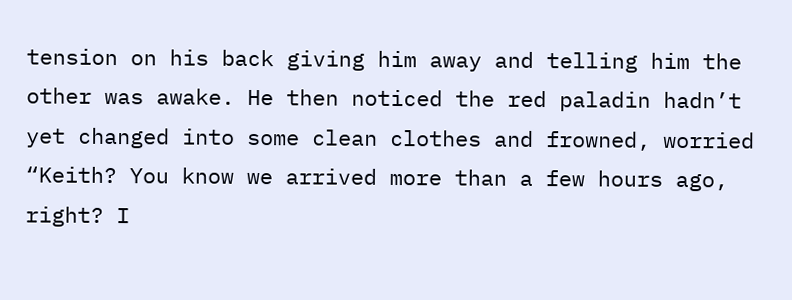tension on his back giving him away and telling him the other was awake. He then noticed the red paladin hadn’t yet changed into some clean clothes and frowned, worried “Keith? You know we arrived more than a few hours ago, right? I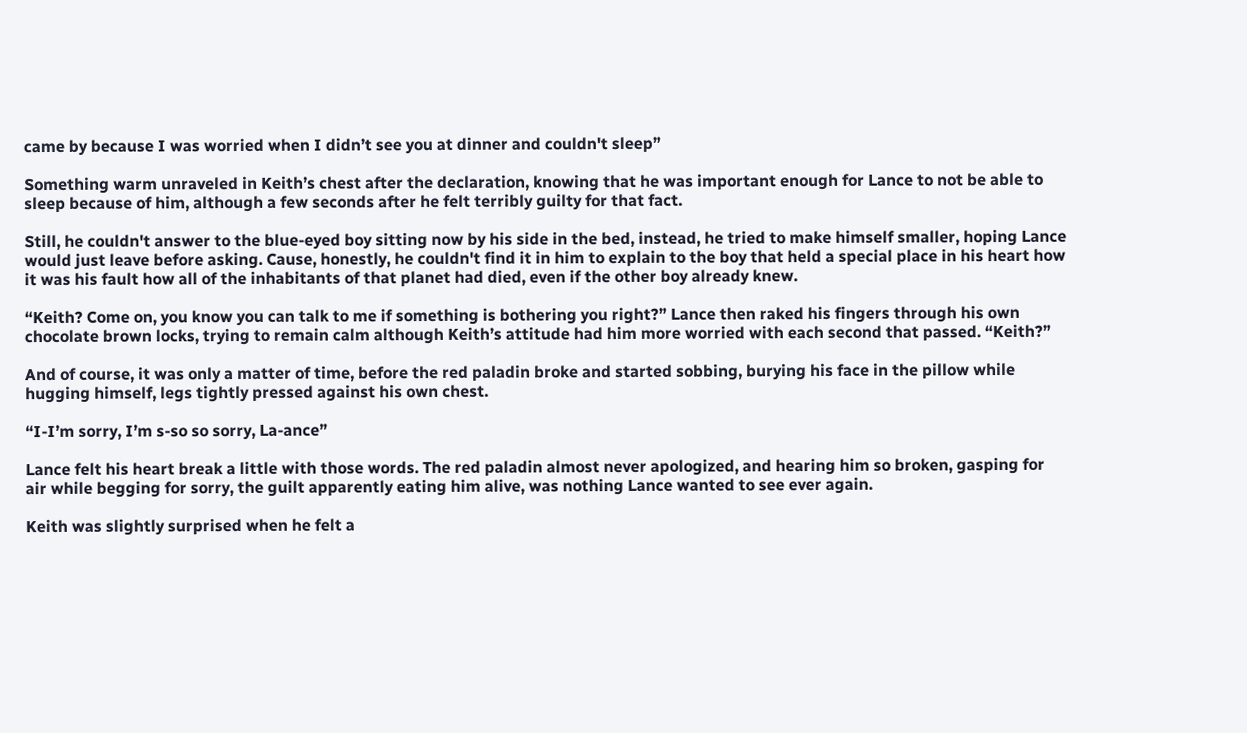came by because I was worried when I didn’t see you at dinner and couldn't sleep”

Something warm unraveled in Keith’s chest after the declaration, knowing that he was important enough for Lance to not be able to sleep because of him, although a few seconds after he felt terribly guilty for that fact.

Still, he couldn't answer to the blue-eyed boy sitting now by his side in the bed, instead, he tried to make himself smaller, hoping Lance would just leave before asking. Cause, honestly, he couldn't find it in him to explain to the boy that held a special place in his heart how it was his fault how all of the inhabitants of that planet had died, even if the other boy already knew.

“Keith? Come on, you know you can talk to me if something is bothering you right?” Lance then raked his fingers through his own chocolate brown locks, trying to remain calm although Keith’s attitude had him more worried with each second that passed. “Keith?”

And of course, it was only a matter of time, before the red paladin broke and started sobbing, burying his face in the pillow while hugging himself, legs tightly pressed against his own chest.

“I-I’m sorry, I’m s-so so sorry, La-ance”

Lance felt his heart break a little with those words. The red paladin almost never apologized, and hearing him so broken, gasping for air while begging for sorry, the guilt apparently eating him alive, was nothing Lance wanted to see ever again.

Keith was slightly surprised when he felt a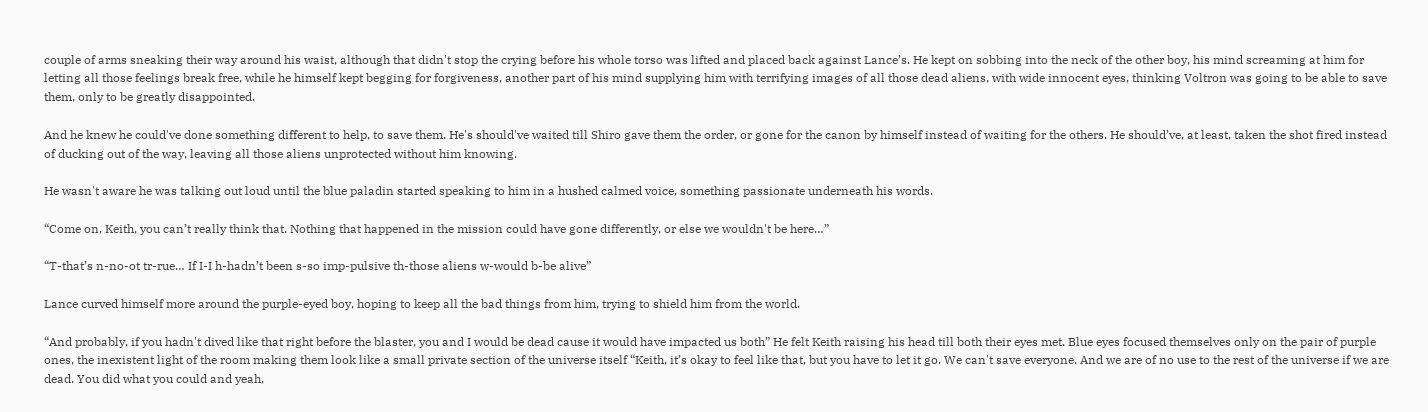couple of arms sneaking their way around his waist, although that didn't stop the crying before his whole torso was lifted and placed back against Lance’s. He kept on sobbing into the neck of the other boy, his mind screaming at him for letting all those feelings break free, while he himself kept begging for forgiveness, another part of his mind supplying him with terrifying images of all those dead aliens, with wide innocent eyes, thinking Voltron was going to be able to save them, only to be greatly disappointed.

And he knew he could've done something different to help, to save them. He's should've waited till Shiro gave them the order, or gone for the canon by himself instead of waiting for the others. He should’ve, at least, taken the shot fired instead of ducking out of the way, leaving all those aliens unprotected without him knowing.

He wasn't aware he was talking out loud until the blue paladin started speaking to him in a hushed calmed voice, something passionate underneath his words.

“Come on, Keith, you can’t really think that. Nothing that happened in the mission could have gone differently, or else we wouldn't be here…”

“T-that’s n-no-ot tr-rue… If I-I h-hadn’t been s-so imp-pulsive th-those aliens w-would b-be alive”

Lance curved himself more around the purple-eyed boy, hoping to keep all the bad things from him, trying to shield him from the world.

“And probably, if you hadn't dived like that right before the blaster, you and I would be dead cause it would have impacted us both” He felt Keith raising his head till both their eyes met. Blue eyes focused themselves only on the pair of purple ones, the inexistent light of the room making them look like a small private section of the universe itself “Keith, it’s okay to feel like that, but you have to let it go. We can't save everyone. And we are of no use to the rest of the universe if we are dead. You did what you could and yeah,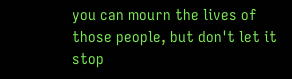you can mourn the lives of those people, but don't let it stop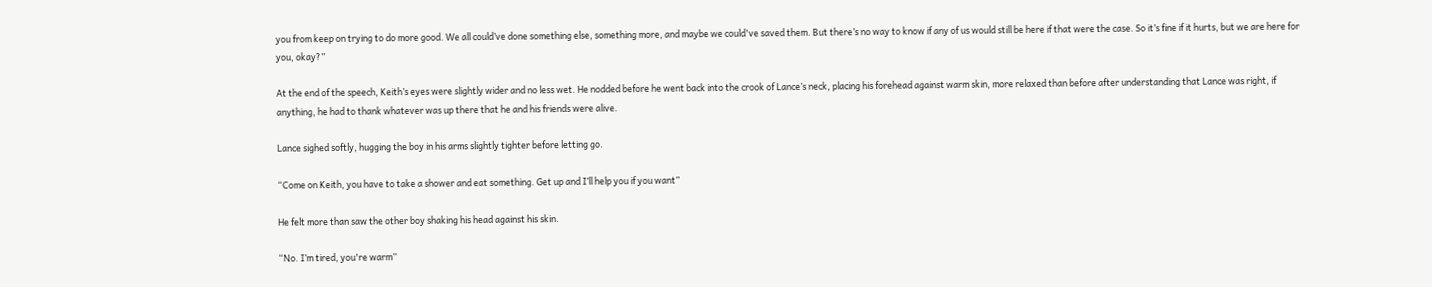you from keep on trying to do more good. We all could’ve done something else, something more, and maybe we could've saved them. But there’s no way to know if any of us would still be here if that were the case. So it’s fine if it hurts, but we are here for you, okay?”

At the end of the speech, Keith’s eyes were slightly wider and no less wet. He nodded before he went back into the crook of Lance’s neck, placing his forehead against warm skin, more relaxed than before after understanding that Lance was right, if anything, he had to thank whatever was up there that he and his friends were alive.

Lance sighed softly, hugging the boy in his arms slightly tighter before letting go.

“Come on Keith, you have to take a shower and eat something. Get up and I’ll help you if you want”

He felt more than saw the other boy shaking his head against his skin.

“No. I’m tired, you're warm”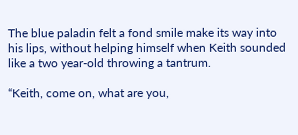The blue paladin felt a fond smile make its way into his lips, without helping himself when Keith sounded like a two year-old throwing a tantrum.

“Keith, come on, what are you,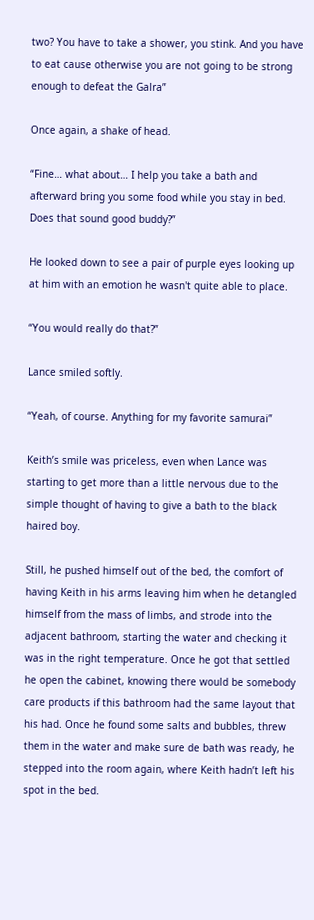two? You have to take a shower, you stink. And you have to eat cause otherwise you are not going to be strong enough to defeat the Galra”

Once again, a shake of head.

“Fine… what about… I help you take a bath and afterward bring you some food while you stay in bed. Does that sound good buddy?”

He looked down to see a pair of purple eyes looking up at him with an emotion he wasn't quite able to place.

“You would really do that?”

Lance smiled softly.

“Yeah, of course. Anything for my favorite samurai”

Keith’s smile was priceless, even when Lance was starting to get more than a little nervous due to the simple thought of having to give a bath to the black haired boy.

Still, he pushed himself out of the bed, the comfort of having Keith in his arms leaving him when he detangled himself from the mass of limbs, and strode into the adjacent bathroom, starting the water and checking it was in the right temperature. Once he got that settled he open the cabinet, knowing there would be somebody care products if this bathroom had the same layout that his had. Once he found some salts and bubbles, threw them in the water and make sure de bath was ready, he stepped into the room again, where Keith hadn’t left his spot in the bed.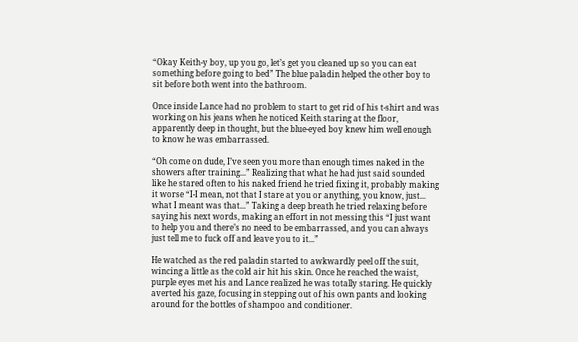“Okay Keith-y boy, up you go, let’s get you cleaned up so you can eat something before going to bed” The blue paladin helped the other boy to sit before both went into the bathroom.

Once inside Lance had no problem to start to get rid of his t-shirt and was working on his jeans when he noticed Keith staring at the floor, apparently deep in thought, but the blue-eyed boy knew him well enough to know he was embarrassed.

“Oh come on dude, I’ve seen you more than enough times naked in the showers after training...” Realizing that what he had just said sounded like he stared often to his naked friend he tried fixing it, probably making it worse “I-I mean, not that I stare at you or anything, you know, just... what I meant was that...” Taking a deep breath he tried relaxing before saying his next words, making an effort in not messing this “I just want to help you and there’s no need to be embarrassed, and you can always just tell me to fuck off and leave you to it...”

He watched as the red paladin started to awkwardly peel off the suit, wincing a little as the cold air hit his skin. Once he reached the waist, purple eyes met his and Lance realized he was totally staring. He quickly averted his gaze, focusing in stepping out of his own pants and looking around for the bottles of shampoo and conditioner.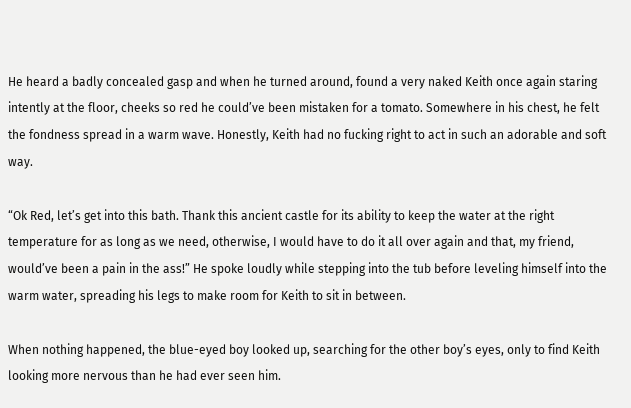He heard a badly concealed gasp and when he turned around, found a very naked Keith once again staring intently at the floor, cheeks so red he could’ve been mistaken for a tomato. Somewhere in his chest, he felt the fondness spread in a warm wave. Honestly, Keith had no fucking right to act in such an adorable and soft way.

“Ok Red, let’s get into this bath. Thank this ancient castle for its ability to keep the water at the right temperature for as long as we need, otherwise, I would have to do it all over again and that, my friend, would’ve been a pain in the ass!” He spoke loudly while stepping into the tub before leveling himself into the warm water, spreading his legs to make room for Keith to sit in between.

When nothing happened, the blue-eyed boy looked up, searching for the other boy’s eyes, only to find Keith looking more nervous than he had ever seen him.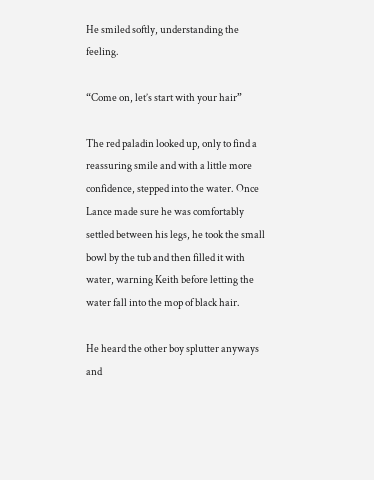He smiled softly, understanding the feeling.

“Come on, let’s start with your hair”

The red paladin looked up, only to find a reassuring smile and with a little more confidence, stepped into the water. Once Lance made sure he was comfortably settled between his legs, he took the small bowl by the tub and then filled it with water, warning Keith before letting the water fall into the mop of black hair.

He heard the other boy splutter anyways and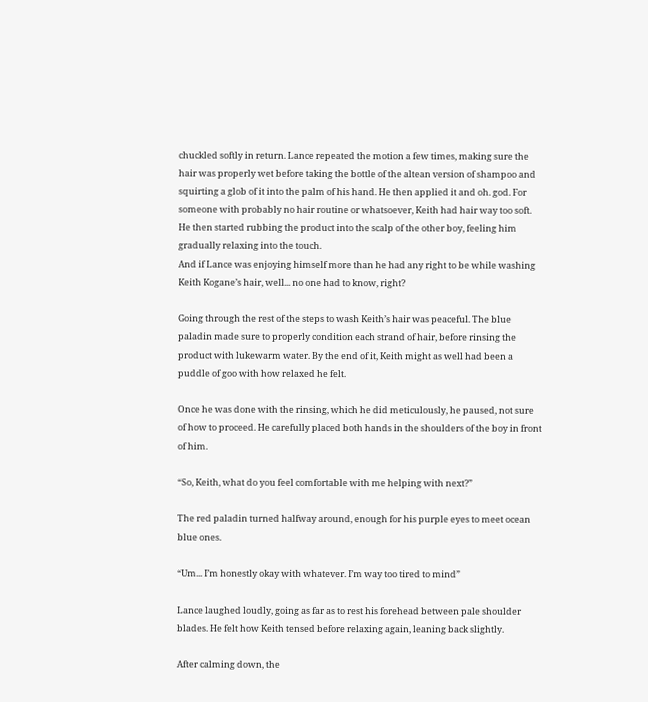chuckled softly in return. Lance repeated the motion a few times, making sure the hair was properly wet before taking the bottle of the altean version of shampoo and squirting a glob of it into the palm of his hand. He then applied it and oh. god. For someone with probably no hair routine or whatsoever, Keith had hair way too soft. He then started rubbing the product into the scalp of the other boy, feeling him gradually relaxing into the touch.
And if Lance was enjoying himself more than he had any right to be while washing Keith Kogane’s hair, well... no one had to know, right?

Going through the rest of the steps to wash Keith’s hair was peaceful. The blue paladin made sure to properly condition each strand of hair, before rinsing the product with lukewarm water. By the end of it, Keith might as well had been a puddle of goo with how relaxed he felt.

Once he was done with the rinsing, which he did meticulously, he paused, not sure of how to proceed. He carefully placed both hands in the shoulders of the boy in front of him.

“So, Keith, what do you feel comfortable with me helping with next?”

The red paladin turned halfway around, enough for his purple eyes to meet ocean blue ones.

“Um... I’m honestly okay with whatever. I’m way too tired to mind”

Lance laughed loudly, going as far as to rest his forehead between pale shoulder blades. He felt how Keith tensed before relaxing again, leaning back slightly.

After calming down, the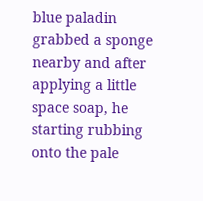blue paladin grabbed a sponge nearby and after applying a little space soap, he starting rubbing onto the pale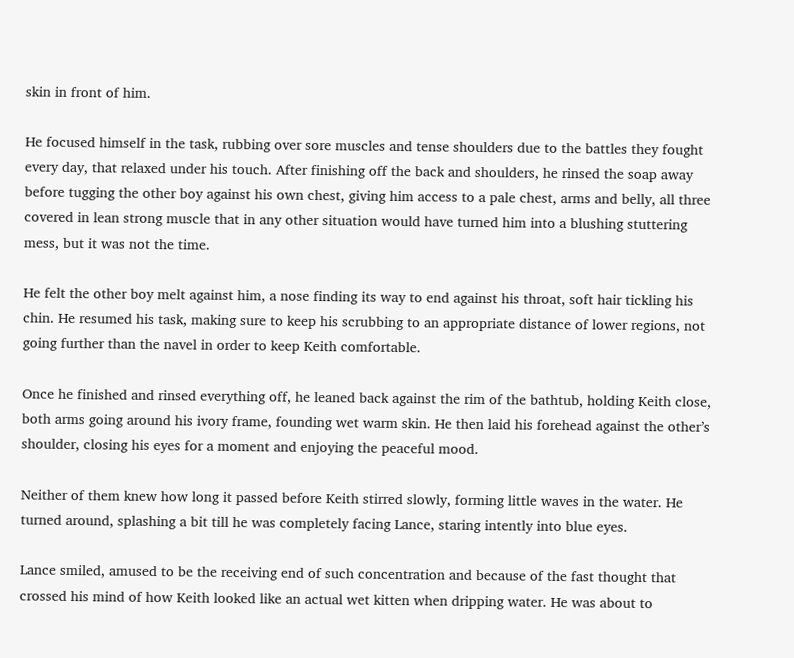skin in front of him.

He focused himself in the task, rubbing over sore muscles and tense shoulders due to the battles they fought every day, that relaxed under his touch. After finishing off the back and shoulders, he rinsed the soap away before tugging the other boy against his own chest, giving him access to a pale chest, arms and belly, all three covered in lean strong muscle that in any other situation would have turned him into a blushing stuttering mess, but it was not the time.

He felt the other boy melt against him, a nose finding its way to end against his throat, soft hair tickling his chin. He resumed his task, making sure to keep his scrubbing to an appropriate distance of lower regions, not going further than the navel in order to keep Keith comfortable.

Once he finished and rinsed everything off, he leaned back against the rim of the bathtub, holding Keith close, both arms going around his ivory frame, founding wet warm skin. He then laid his forehead against the other’s shoulder, closing his eyes for a moment and enjoying the peaceful mood.

Neither of them knew how long it passed before Keith stirred slowly, forming little waves in the water. He turned around, splashing a bit till he was completely facing Lance, staring intently into blue eyes.

Lance smiled, amused to be the receiving end of such concentration and because of the fast thought that crossed his mind of how Keith looked like an actual wet kitten when dripping water. He was about to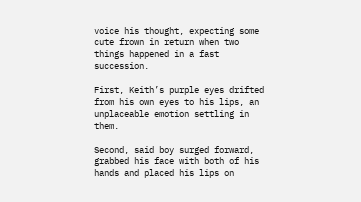voice his thought, expecting some cute frown in return when two things happened in a fast succession.

First, Keith’s purple eyes drifted from his own eyes to his lips, an unplaceable emotion settling in them.

Second, said boy surged forward, grabbed his face with both of his hands and placed his lips on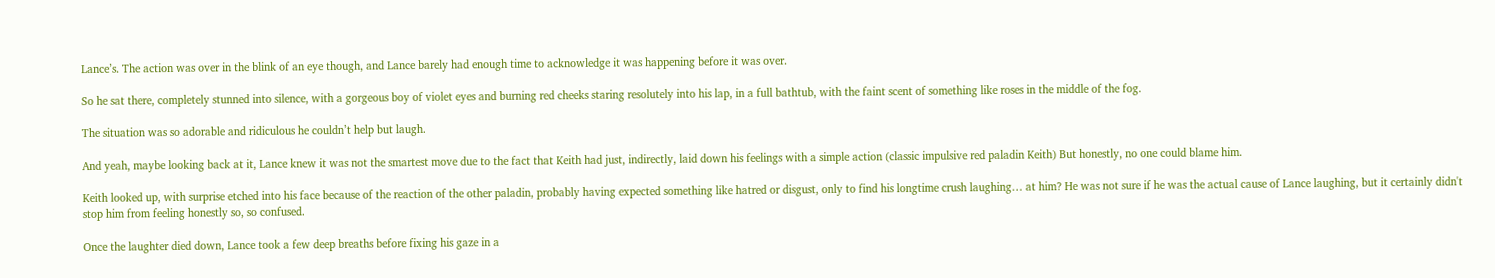Lance’s. The action was over in the blink of an eye though, and Lance barely had enough time to acknowledge it was happening before it was over.

So he sat there, completely stunned into silence, with a gorgeous boy of violet eyes and burning red cheeks staring resolutely into his lap, in a full bathtub, with the faint scent of something like roses in the middle of the fog.

The situation was so adorable and ridiculous he couldn’t help but laugh.

And yeah, maybe looking back at it, Lance knew it was not the smartest move due to the fact that Keith had just, indirectly, laid down his feelings with a simple action (classic impulsive red paladin Keith) But honestly, no one could blame him.

Keith looked up, with surprise etched into his face because of the reaction of the other paladin, probably having expected something like hatred or disgust, only to find his longtime crush laughing… at him? He was not sure if he was the actual cause of Lance laughing, but it certainly didn't stop him from feeling honestly so, so confused.

Once the laughter died down, Lance took a few deep breaths before fixing his gaze in a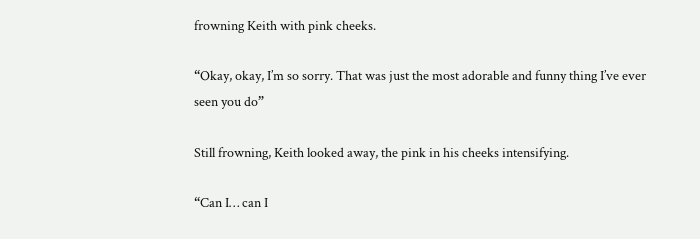frowning Keith with pink cheeks.

“Okay, okay, I’m so sorry. That was just the most adorable and funny thing I’ve ever seen you do”

Still frowning, Keith looked away, the pink in his cheeks intensifying.

“Can I… can I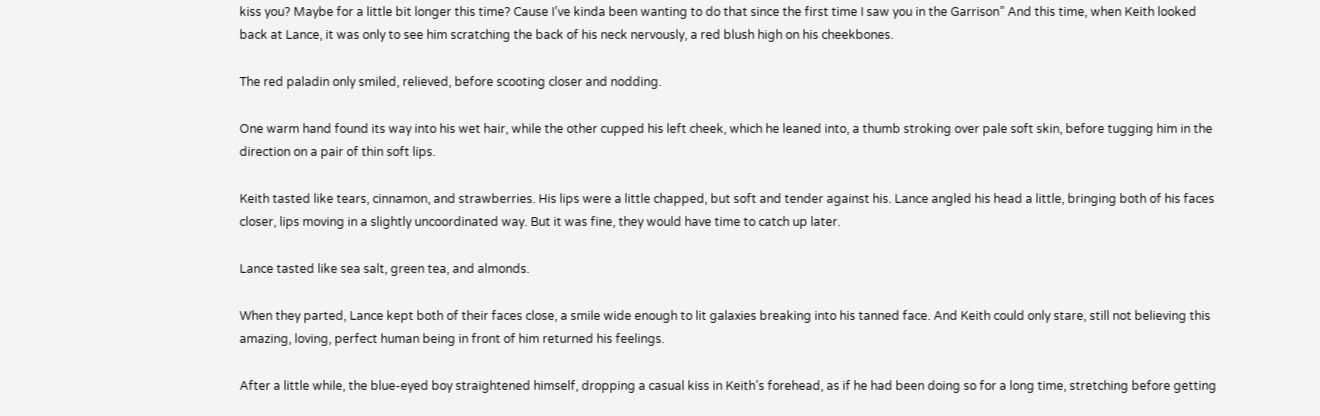kiss you? Maybe for a little bit longer this time? Cause I’ve kinda been wanting to do that since the first time I saw you in the Garrison” And this time, when Keith looked back at Lance, it was only to see him scratching the back of his neck nervously, a red blush high on his cheekbones.

The red paladin only smiled, relieved, before scooting closer and nodding.

One warm hand found its way into his wet hair, while the other cupped his left cheek, which he leaned into, a thumb stroking over pale soft skin, before tugging him in the direction on a pair of thin soft lips.

Keith tasted like tears, cinnamon, and strawberries. His lips were a little chapped, but soft and tender against his. Lance angled his head a little, bringing both of his faces closer, lips moving in a slightly uncoordinated way. But it was fine, they would have time to catch up later.

Lance tasted like sea salt, green tea, and almonds.

When they parted, Lance kept both of their faces close, a smile wide enough to lit galaxies breaking into his tanned face. And Keith could only stare, still not believing this amazing, loving, perfect human being in front of him returned his feelings.

After a little while, the blue-eyed boy straightened himself, dropping a casual kiss in Keith’s forehead, as if he had been doing so for a long time, stretching before getting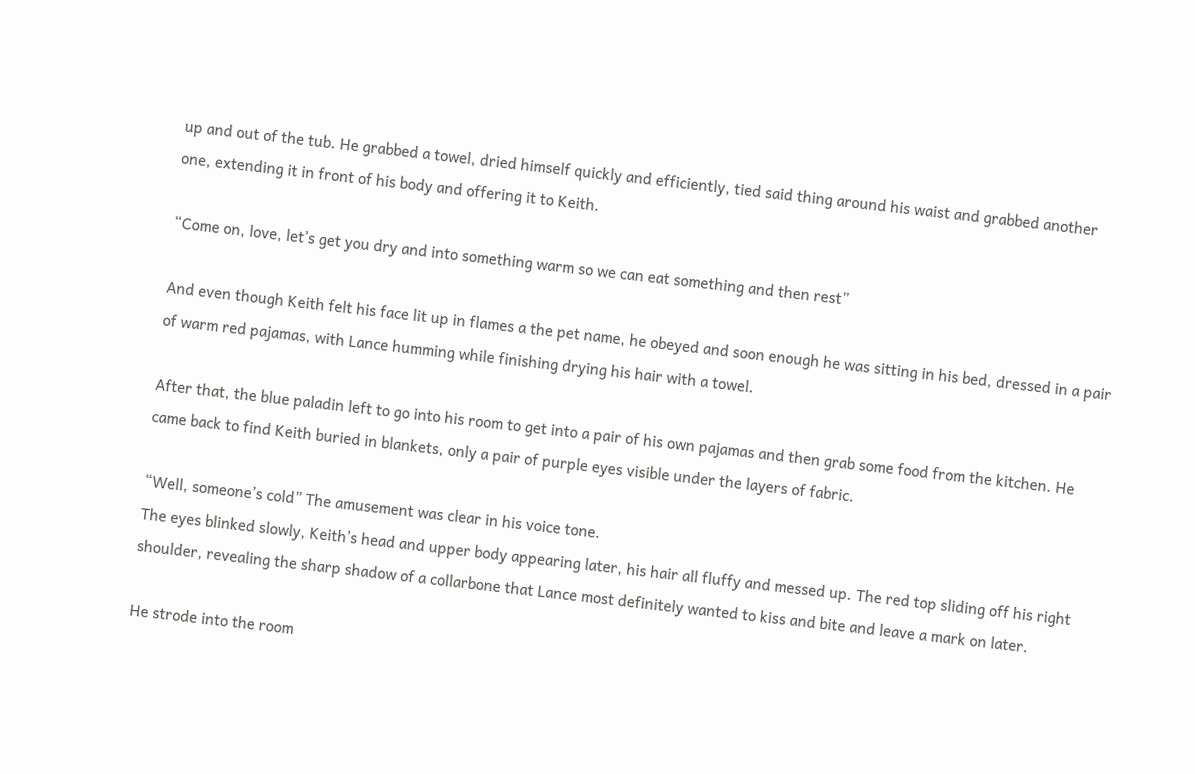up and out of the tub. He grabbed a towel, dried himself quickly and efficiently, tied said thing around his waist and grabbed another one, extending it in front of his body and offering it to Keith.

“Come on, love, let’s get you dry and into something warm so we can eat something and then rest”

And even though Keith felt his face lit up in flames a the pet name, he obeyed and soon enough he was sitting in his bed, dressed in a pair of warm red pajamas, with Lance humming while finishing drying his hair with a towel.

After that, the blue paladin left to go into his room to get into a pair of his own pajamas and then grab some food from the kitchen. He came back to find Keith buried in blankets, only a pair of purple eyes visible under the layers of fabric.

“Well, someone’s cold” The amusement was clear in his voice tone.
The eyes blinked slowly, Keith’s head and upper body appearing later, his hair all fluffy and messed up. The red top sliding off his right shoulder, revealing the sharp shadow of a collarbone that Lance most definitely wanted to kiss and bite and leave a mark on later.

He strode into the room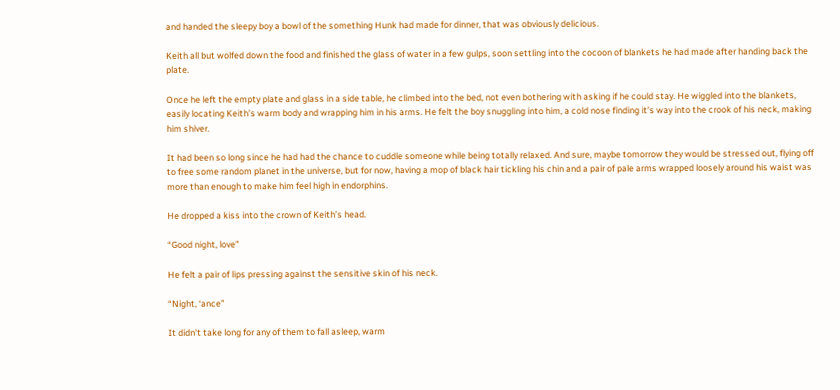and handed the sleepy boy a bowl of the something Hunk had made for dinner, that was obviously delicious.

Keith all but wolfed down the food and finished the glass of water in a few gulps, soon settling into the cocoon of blankets he had made after handing back the plate.

Once he left the empty plate and glass in a side table, he climbed into the bed, not even bothering with asking if he could stay. He wiggled into the blankets, easily locating Keith’s warm body and wrapping him in his arms. He felt the boy snuggling into him, a cold nose finding it’s way into the crook of his neck, making him shiver.

It had been so long since he had had the chance to cuddle someone while being totally relaxed. And sure, maybe tomorrow they would be stressed out, flying off to free some random planet in the universe, but for now, having a mop of black hair tickling his chin and a pair of pale arms wrapped loosely around his waist was more than enough to make him feel high in endorphins.

He dropped a kiss into the crown of Keith’s head.

“Good night, love”

He felt a pair of lips pressing against the sensitive skin of his neck.

“Night, ‘ance”

It didn't take long for any of them to fall asleep, warm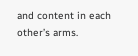and content in each other’s arms.